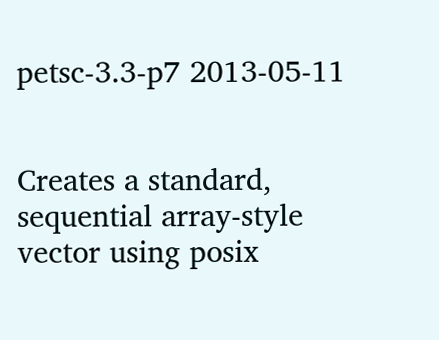petsc-3.3-p7 2013-05-11


Creates a standard, sequential array-style vector using posix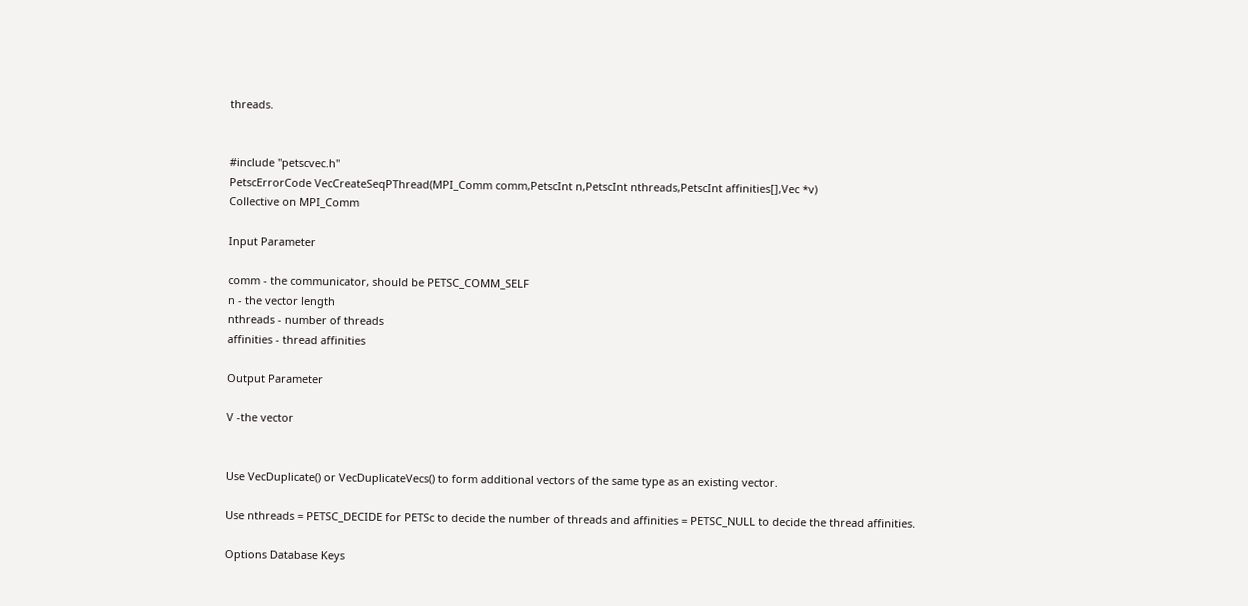threads.


#include "petscvec.h"
PetscErrorCode VecCreateSeqPThread(MPI_Comm comm,PetscInt n,PetscInt nthreads,PetscInt affinities[],Vec *v)
Collective on MPI_Comm

Input Parameter

comm - the communicator, should be PETSC_COMM_SELF
n - the vector length
nthreads - number of threads
affinities - thread affinities

Output Parameter

V -the vector


Use VecDuplicate() or VecDuplicateVecs() to form additional vectors of the same type as an existing vector.

Use nthreads = PETSC_DECIDE for PETSc to decide the number of threads and affinities = PETSC_NULL to decide the thread affinities.

Options Database Keys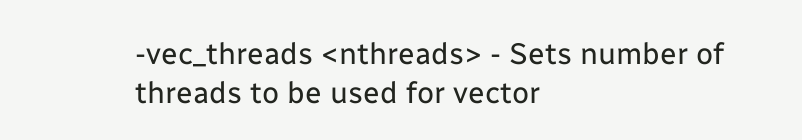-vec_threads <nthreads> - Sets number of threads to be used for vector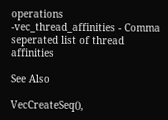operations -vec_thread_affinities - Comma seperated list of thread affinities

See Also

VecCreateSeq(),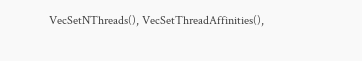VecSetNThreads(), VecSetThreadAffinities(),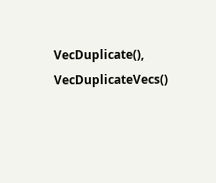VecDuplicate(), VecDuplicateVecs()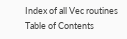Index of all Vec routines
Table of Contents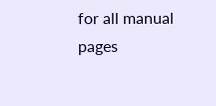for all manual pages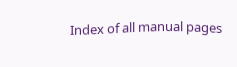Index of all manual pages